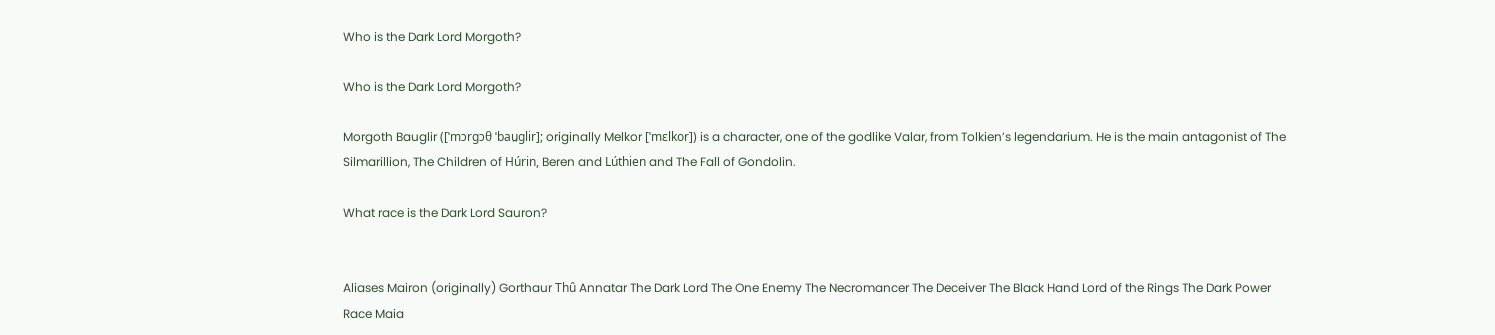Who is the Dark Lord Morgoth?

Who is the Dark Lord Morgoth?

Morgoth Bauglir ([ˈmɔrɡɔθ ˈbau̯ɡlir]; originally Melkor [ˈmɛlkor]) is a character, one of the godlike Valar, from Tolkien’s legendarium. He is the main antagonist of The Silmarillion, The Children of Húrin, Beren and Lúthien and The Fall of Gondolin.

What race is the Dark Lord Sauron?


Aliases Mairon (originally) Gorthaur Thû Annatar The Dark Lord The One Enemy The Necromancer The Deceiver The Black Hand Lord of the Rings The Dark Power
Race Maia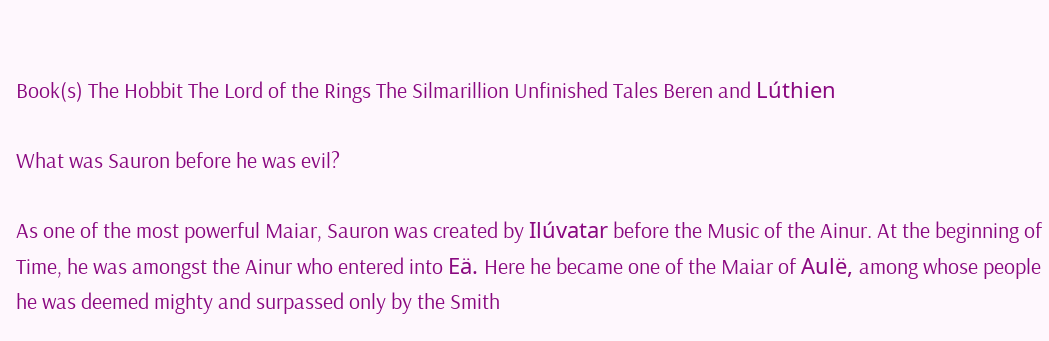Book(s) The Hobbit The Lord of the Rings The Silmarillion Unfinished Tales Beren and Lúthien

What was Sauron before he was evil?

As one of the most powerful Maiar, Sauron was created by Ilúvatar before the Music of the Ainur. At the beginning of Time, he was amongst the Ainur who entered into Eä. Here he became one of the Maiar of Aulë, among whose people he was deemed mighty and surpassed only by the Smith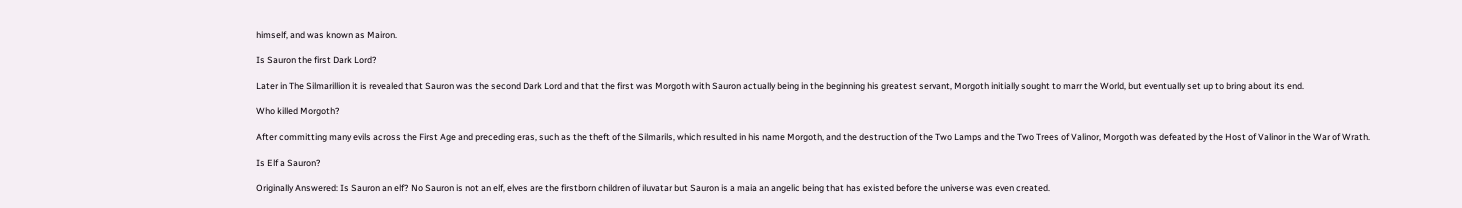himself, and was known as Mairon.

Is Sauron the first Dark Lord?

Later in The Silmarillion it is revealed that Sauron was the second Dark Lord and that the first was Morgoth with Sauron actually being in the beginning his greatest servant, Morgoth initially sought to marr the World, but eventually set up to bring about its end.

Who killed Morgoth?

After committing many evils across the First Age and preceding eras, such as the theft of the Silmarils, which resulted in his name Morgoth, and the destruction of the Two Lamps and the Two Trees of Valinor, Morgoth was defeated by the Host of Valinor in the War of Wrath.

Is Elf a Sauron?

Originally Answered: Is Sauron an elf? No Sauron is not an elf, elves are the firstborn children of iluvatar but Sauron is a maia an angelic being that has existed before the universe was even created.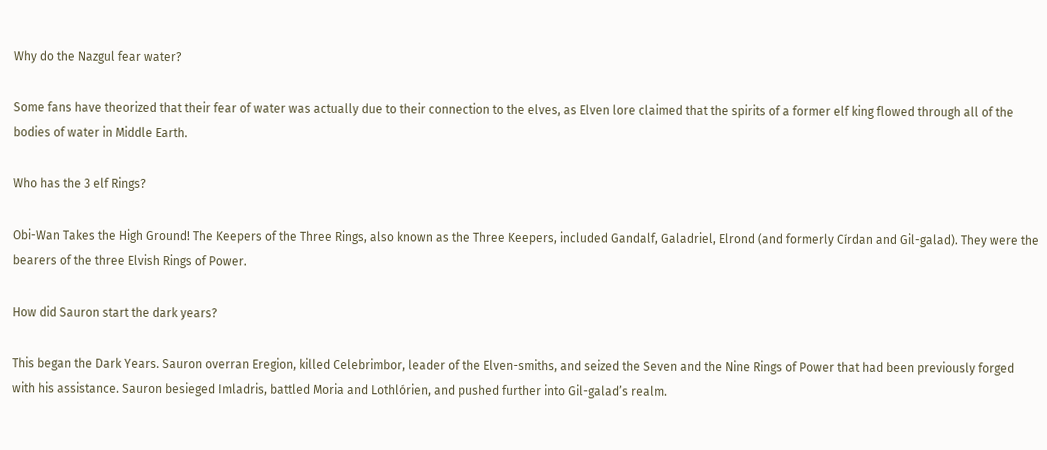Why do the Nazgul fear water?

Some fans have theorized that their fear of water was actually due to their connection to the elves, as Elven lore claimed that the spirits of a former elf king flowed through all of the bodies of water in Middle Earth.

Who has the 3 elf Rings?

Obi-Wan Takes the High Ground! The Keepers of the Three Rings, also known as the Three Keepers, included Gandalf, Galadriel, Elrond (and formerly Círdan and Gil-galad). They were the bearers of the three Elvish Rings of Power.

How did Sauron start the dark years?

This began the Dark Years. Sauron overran Eregion, killed Celebrimbor, leader of the Elven-smiths, and seized the Seven and the Nine Rings of Power that had been previously forged with his assistance. Sauron besieged Imladris, battled Moria and Lothlórien, and pushed further into Gil-galad’s realm.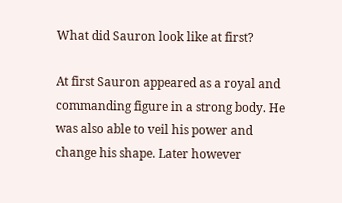What did Sauron look like at first?

At first Sauron appeared as a royal and commanding figure in a strong body. He was also able to veil his power and change his shape. Later however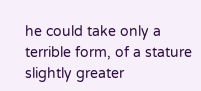he could take only a terrible form, of a stature slightly greater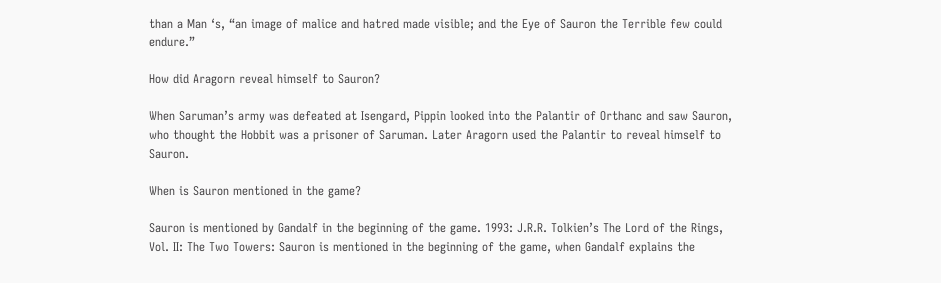than a Man ‘s, “an image of malice and hatred made visible; and the Eye of Sauron the Terrible few could endure.”

How did Aragorn reveal himself to Sauron?

When Saruman’s army was defeated at Isengard, Pippin looked into the Palantir of Orthanc and saw Sauron, who thought the Hobbit was a prisoner of Saruman. Later Aragorn used the Palantir to reveal himself to Sauron.

When is Sauron mentioned in the game?

Sauron is mentioned by Gandalf in the beginning of the game. 1993: J.R.R. Tolkien’s The Lord of the Rings, Vol. II: The Two Towers: Sauron is mentioned in the beginning of the game, when Gandalf explains the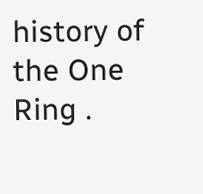history of the One Ring .